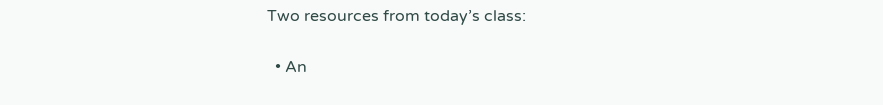Two resources from today’s class:

  • An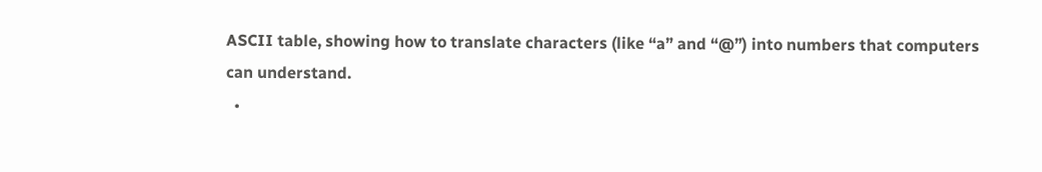ASCII table, showing how to translate characters (like “a” and “@”) into numbers that computers can understand.
  •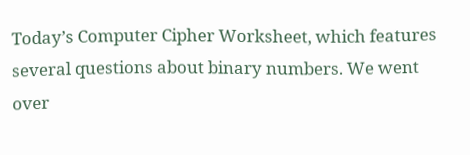Today’s Computer Cipher Worksheet, which features several questions about binary numbers. We went over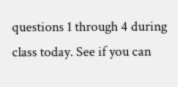questions 1 through 4 during class today. See if you can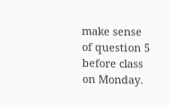make sense of question 5 before class on Monday.